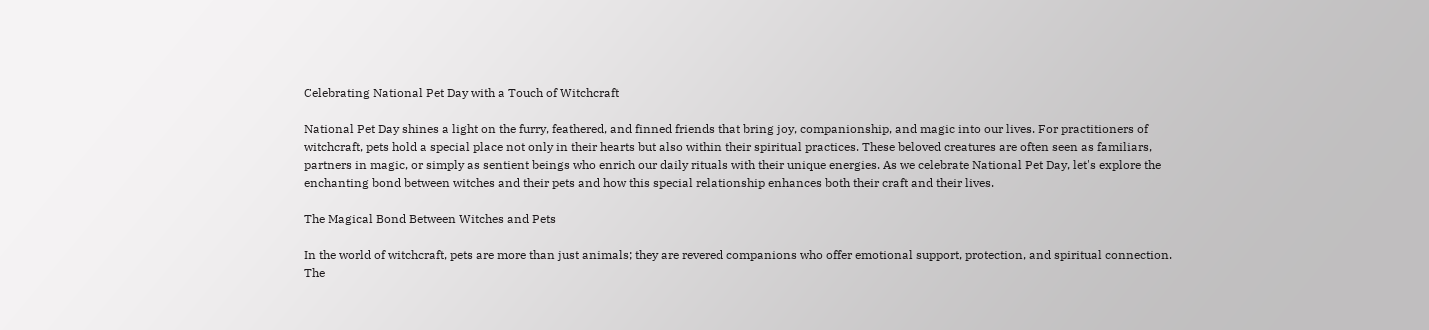Celebrating National Pet Day with a Touch of Witchcraft

National Pet Day shines a light on the furry, feathered, and finned friends that bring joy, companionship, and magic into our lives. For practitioners of witchcraft, pets hold a special place not only in their hearts but also within their spiritual practices. These beloved creatures are often seen as familiars, partners in magic, or simply as sentient beings who enrich our daily rituals with their unique energies. As we celebrate National Pet Day, let's explore the enchanting bond between witches and their pets and how this special relationship enhances both their craft and their lives.

The Magical Bond Between Witches and Pets

In the world of witchcraft, pets are more than just animals; they are revered companions who offer emotional support, protection, and spiritual connection. The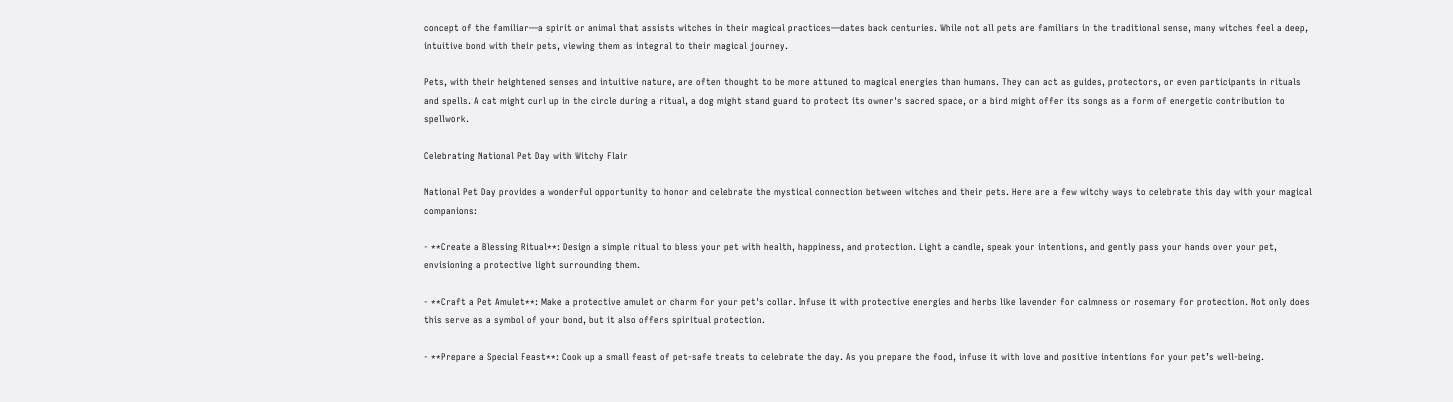concept of the familiar—a spirit or animal that assists witches in their magical practices—dates back centuries. While not all pets are familiars in the traditional sense, many witches feel a deep, intuitive bond with their pets, viewing them as integral to their magical journey.

Pets, with their heightened senses and intuitive nature, are often thought to be more attuned to magical energies than humans. They can act as guides, protectors, or even participants in rituals and spells. A cat might curl up in the circle during a ritual, a dog might stand guard to protect its owner's sacred space, or a bird might offer its songs as a form of energetic contribution to spellwork.

Celebrating National Pet Day with Witchy Flair

National Pet Day provides a wonderful opportunity to honor and celebrate the mystical connection between witches and their pets. Here are a few witchy ways to celebrate this day with your magical companions:

- **Create a Blessing Ritual**: Design a simple ritual to bless your pet with health, happiness, and protection. Light a candle, speak your intentions, and gently pass your hands over your pet, envisioning a protective light surrounding them.

- **Craft a Pet Amulet**: Make a protective amulet or charm for your pet's collar. Infuse it with protective energies and herbs like lavender for calmness or rosemary for protection. Not only does this serve as a symbol of your bond, but it also offers spiritual protection.

- **Prepare a Special Feast**: Cook up a small feast of pet-safe treats to celebrate the day. As you prepare the food, infuse it with love and positive intentions for your pet’s well-being.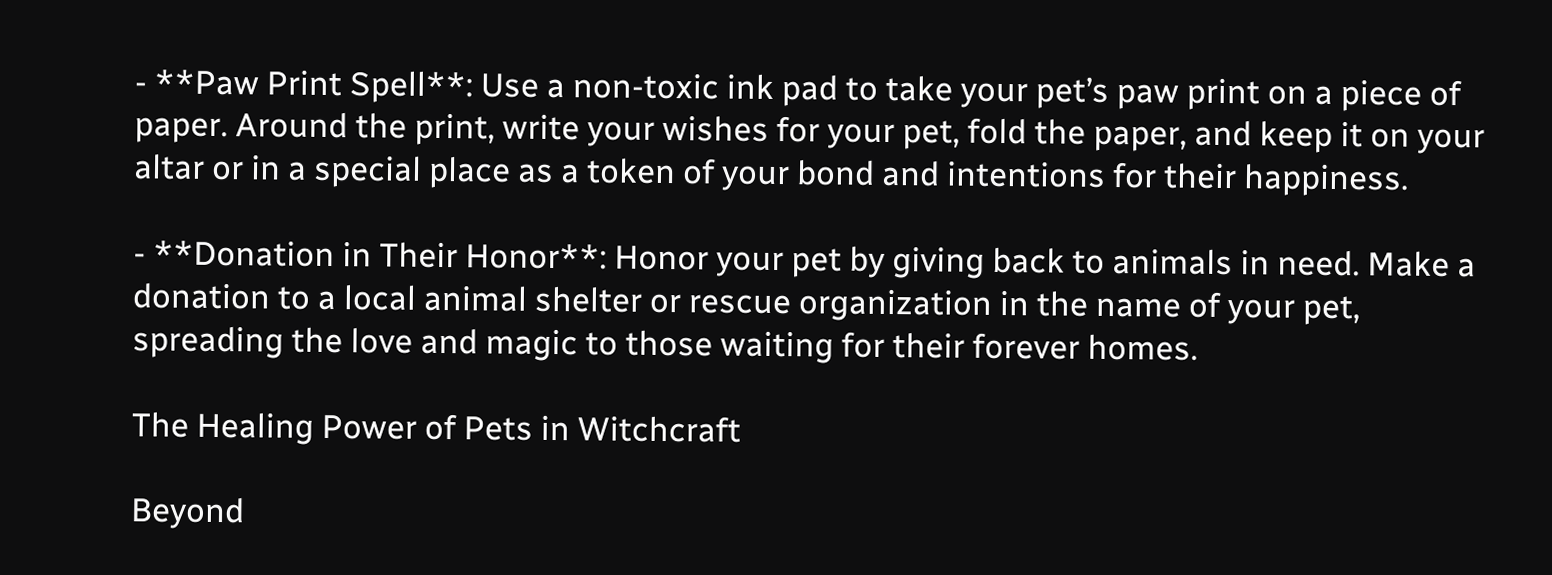- **Paw Print Spell**: Use a non-toxic ink pad to take your pet’s paw print on a piece of paper. Around the print, write your wishes for your pet, fold the paper, and keep it on your altar or in a special place as a token of your bond and intentions for their happiness.

- **Donation in Their Honor**: Honor your pet by giving back to animals in need. Make a donation to a local animal shelter or rescue organization in the name of your pet, spreading the love and magic to those waiting for their forever homes.

The Healing Power of Pets in Witchcraft

Beyond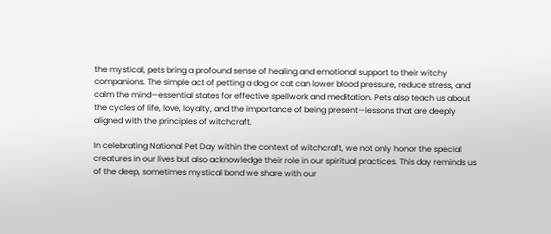the mystical, pets bring a profound sense of healing and emotional support to their witchy companions. The simple act of petting a dog or cat can lower blood pressure, reduce stress, and calm the mind—essential states for effective spellwork and meditation. Pets also teach us about the cycles of life, love, loyalty, and the importance of being present—lessons that are deeply aligned with the principles of witchcraft.

In celebrating National Pet Day within the context of witchcraft, we not only honor the special creatures in our lives but also acknowledge their role in our spiritual practices. This day reminds us of the deep, sometimes mystical bond we share with our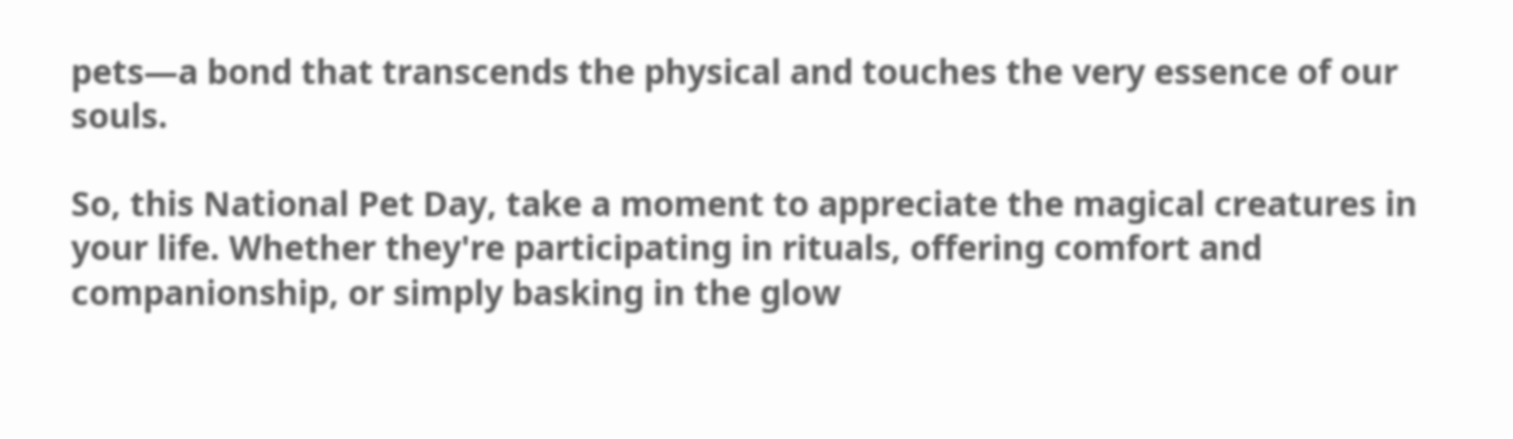pets—a bond that transcends the physical and touches the very essence of our souls.

So, this National Pet Day, take a moment to appreciate the magical creatures in your life. Whether they're participating in rituals, offering comfort and companionship, or simply basking in the glow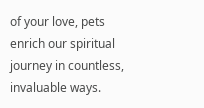of your love, pets enrich our spiritual journey in countless, invaluable ways.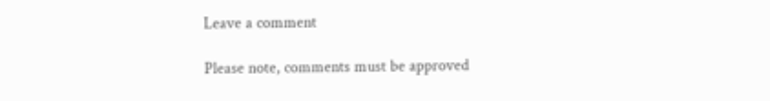Leave a comment

Please note, comments must be approved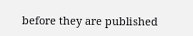before they are published